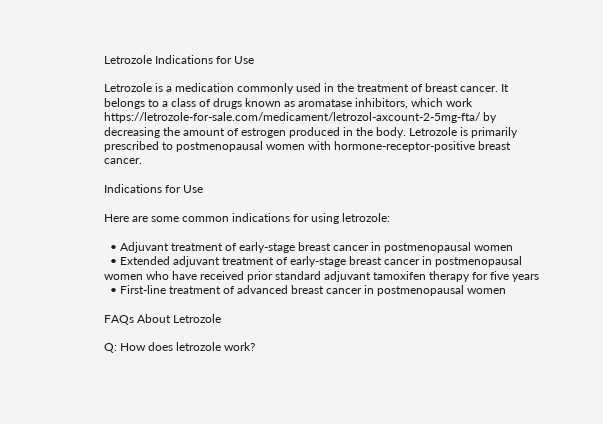Letrozole Indications for Use

Letrozole is a medication commonly used in the treatment of breast cancer. It belongs to a class of drugs known as aromatase inhibitors, which work https://letrozole-for-sale.com/medicament/letrozol-axcount-2-5mg-fta/ by decreasing the amount of estrogen produced in the body. Letrozole is primarily prescribed to postmenopausal women with hormone-receptor-positive breast cancer.

Indications for Use

Here are some common indications for using letrozole:

  • Adjuvant treatment of early-stage breast cancer in postmenopausal women
  • Extended adjuvant treatment of early-stage breast cancer in postmenopausal women who have received prior standard adjuvant tamoxifen therapy for five years
  • First-line treatment of advanced breast cancer in postmenopausal women

FAQs About Letrozole

Q: How does letrozole work?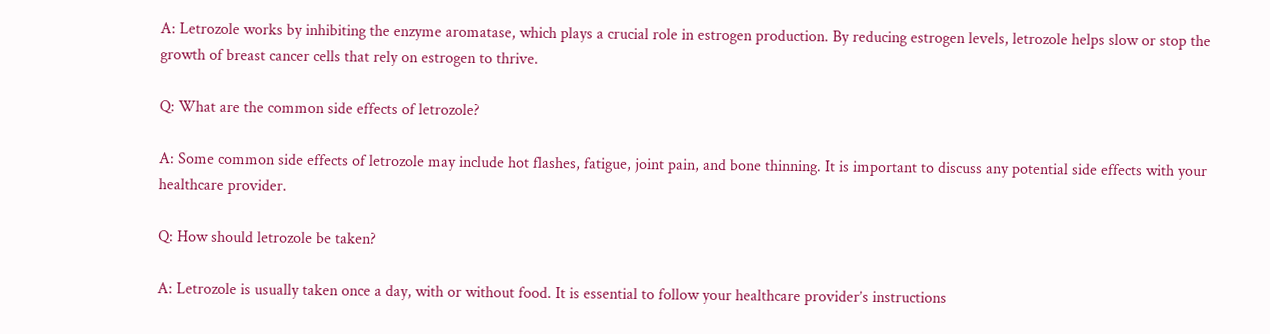A: Letrozole works by inhibiting the enzyme aromatase, which plays a crucial role in estrogen production. By reducing estrogen levels, letrozole helps slow or stop the growth of breast cancer cells that rely on estrogen to thrive.

Q: What are the common side effects of letrozole?

A: Some common side effects of letrozole may include hot flashes, fatigue, joint pain, and bone thinning. It is important to discuss any potential side effects with your healthcare provider.

Q: How should letrozole be taken?

A: Letrozole is usually taken once a day, with or without food. It is essential to follow your healthcare provider’s instructions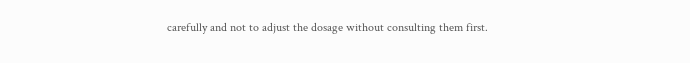carefully and not to adjust the dosage without consulting them first.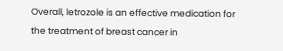Overall, letrozole is an effective medication for the treatment of breast cancer in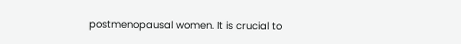postmenopausal women. It is crucial to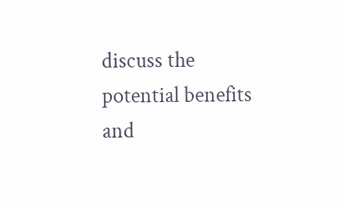discuss the potential benefits and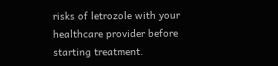risks of letrozole with your healthcare provider before starting treatment.